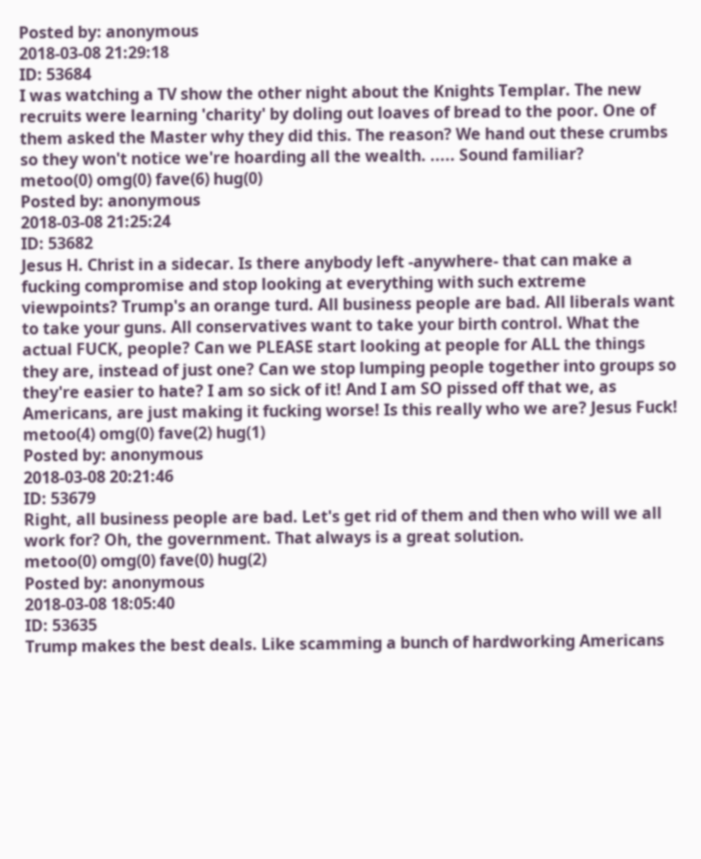Posted by: anonymous
2018-03-08 21:29:18
ID: 53684
I was watching a TV show the other night about the Knights Templar. The new recruits were learning 'charity' by doling out loaves of bread to the poor. One of them asked the Master why they did this. The reason? We hand out these crumbs so they won't notice we're hoarding all the wealth. ..... Sound familiar?
metoo(0) omg(0) fave(6) hug(0)
Posted by: anonymous
2018-03-08 21:25:24
ID: 53682
Jesus H. Christ in a sidecar. Is there anybody left -anywhere- that can make a fucking compromise and stop looking at everything with such extreme viewpoints? Trump's an orange turd. All business people are bad. All liberals want to take your guns. All conservatives want to take your birth control. What the actual FUCK, people? Can we PLEASE start looking at people for ALL the things they are, instead of just one? Can we stop lumping people together into groups so they're easier to hate? I am so sick of it! And I am SO pissed off that we, as Americans, are just making it fucking worse! Is this really who we are? Jesus Fuck!
metoo(4) omg(0) fave(2) hug(1)
Posted by: anonymous
2018-03-08 20:21:46
ID: 53679
Right, all business people are bad. Let's get rid of them and then who will we all work for? Oh, the government. That always is a great solution.
metoo(0) omg(0) fave(0) hug(2)
Posted by: anonymous
2018-03-08 18:05:40
ID: 53635
Trump makes the best deals. Like scamming a bunch of hardworking Americans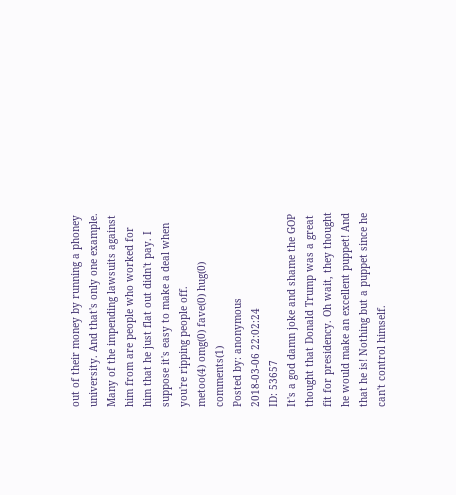out of their money by running a phoney university. And that's only one example. Many of the impending lawsuits against him from are people who worked for him that he just flat out didn't pay. I suppose it's easy to make a deal when you're ripping people off.
metoo(4) omg(0) fave(0) hug(0) comments(1)
Posted by: anonymous
2018-03-06 22:02:24
ID: 53657
It's a god damn joke and shame the GOP thought that Donald Trump was a great fit for presidency. Oh wait, they thought he would make an excellent puppet! And that he is! Nothing but a puppet since he can't control himself.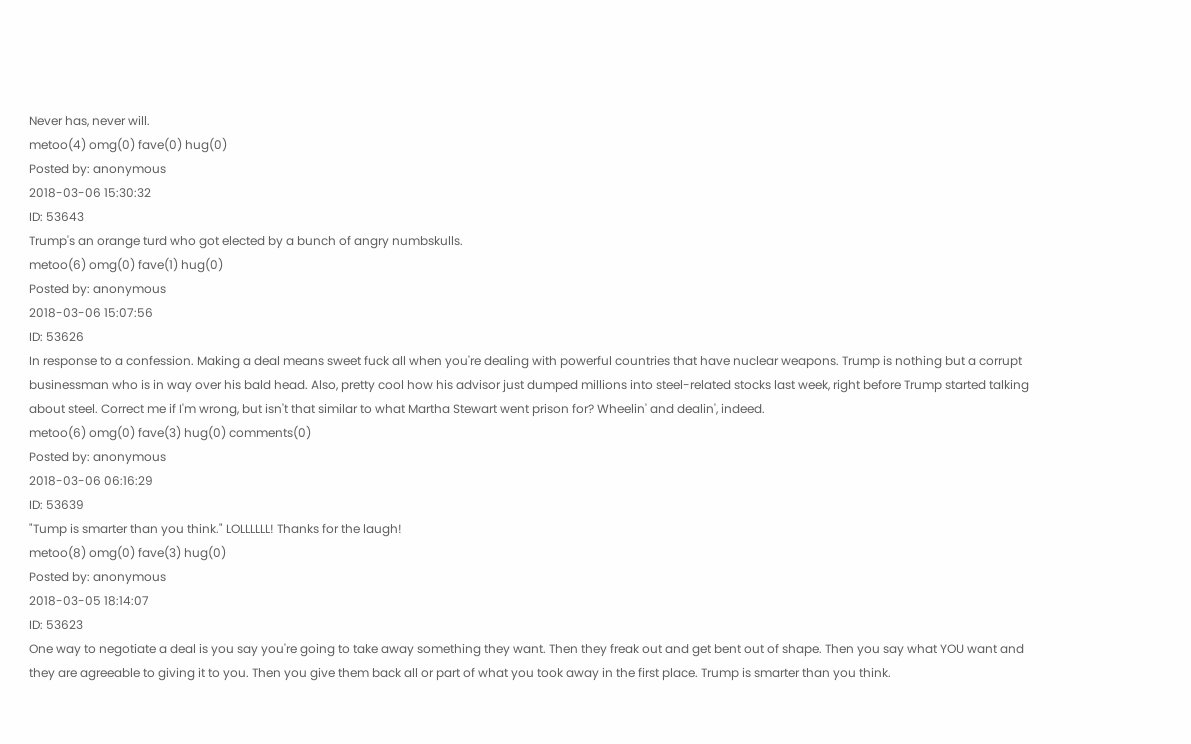Never has, never will.
metoo(4) omg(0) fave(0) hug(0)
Posted by: anonymous
2018-03-06 15:30:32
ID: 53643
Trump's an orange turd who got elected by a bunch of angry numbskulls.
metoo(6) omg(0) fave(1) hug(0)
Posted by: anonymous
2018-03-06 15:07:56
ID: 53626
In response to a confession. Making a deal means sweet fuck all when you're dealing with powerful countries that have nuclear weapons. Trump is nothing but a corrupt businessman who is in way over his bald head. Also, pretty cool how his advisor just dumped millions into steel-related stocks last week, right before Trump started talking about steel. Correct me if I'm wrong, but isn't that similar to what Martha Stewart went prison for? Wheelin' and dealin', indeed.
metoo(6) omg(0) fave(3) hug(0) comments(0)
Posted by: anonymous
2018-03-06 06:16:29
ID: 53639
"Tump is smarter than you think." LOLLLLLL! Thanks for the laugh!
metoo(8) omg(0) fave(3) hug(0)
Posted by: anonymous
2018-03-05 18:14:07
ID: 53623
One way to negotiate a deal is you say you're going to take away something they want. Then they freak out and get bent out of shape. Then you say what YOU want and they are agreeable to giving it to you. Then you give them back all or part of what you took away in the first place. Trump is smarter than you think.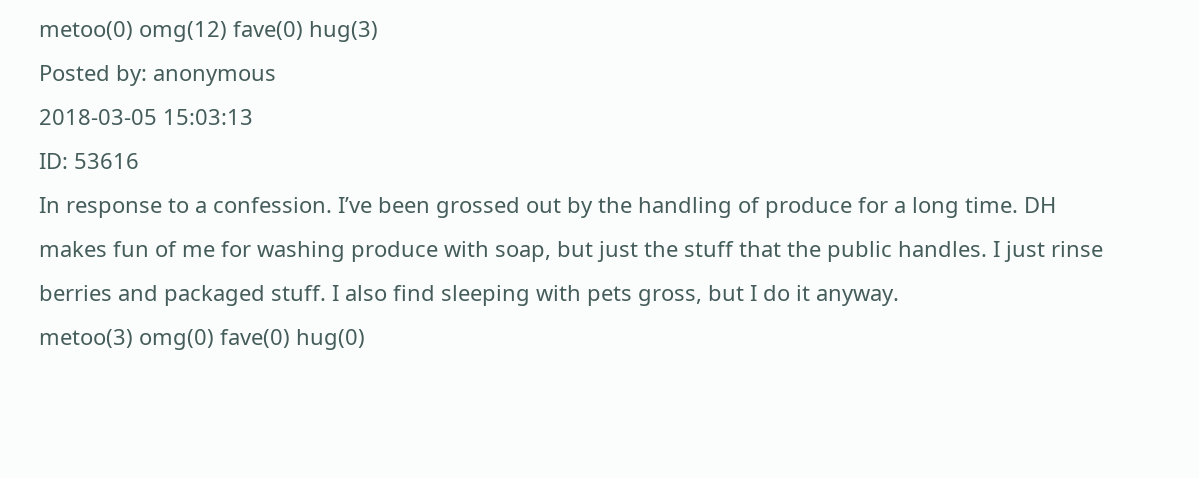metoo(0) omg(12) fave(0) hug(3)
Posted by: anonymous
2018-03-05 15:03:13
ID: 53616
In response to a confession. I’ve been grossed out by the handling of produce for a long time. DH makes fun of me for washing produce with soap, but just the stuff that the public handles. I just rinse berries and packaged stuff. I also find sleeping with pets gross, but I do it anyway.
metoo(3) omg(0) fave(0) hug(0)